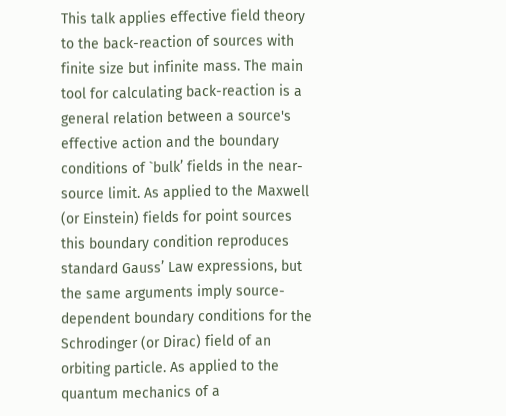This talk applies effective field theory to the back-reaction of sources with finite size but infinite mass. The main tool for calculating back-reaction is a general relation between a source's effective action and the boundary conditions of `bulk’ fields in the near-source limit. As applied to the Maxwell (or Einstein) fields for point sources this boundary condition reproduces standard Gauss’ Law expressions, but the same arguments imply source-dependent boundary conditions for the Schrodinger (or Dirac) field of an orbiting particle. As applied to the quantum mechanics of a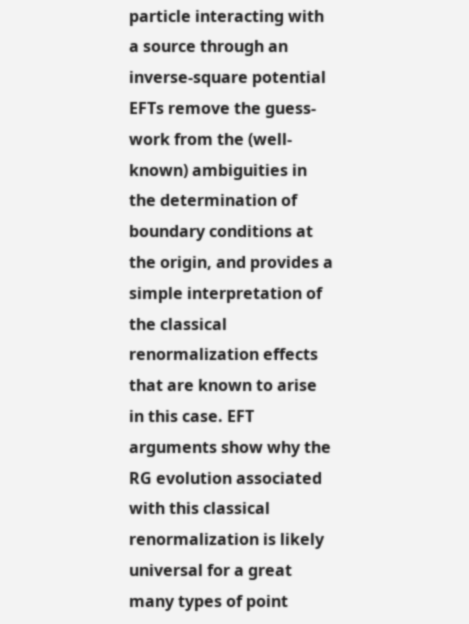particle interacting with a source through an inverse-square potential EFTs remove the guess-work from the (well-known) ambiguities in the determination of boundary conditions at the origin, and provides a simple interpretation of the classical renormalization effects that are known to arise in this case. EFT arguments show why the RG evolution associated with this classical renormalization is likely universal for a great many types of point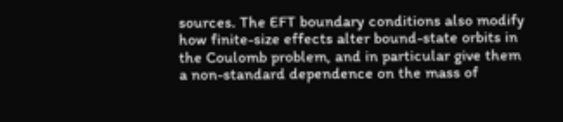sources. The EFT boundary conditions also modify how finite-size effects alter bound-state orbits in the Coulomb problem, and in particular give them a non-standard dependence on the mass of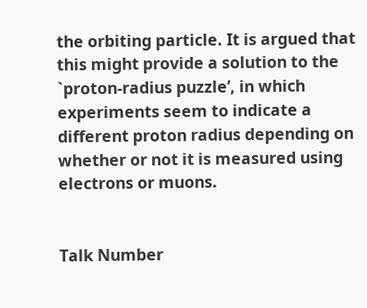the orbiting particle. It is argued that this might provide a solution to the `proton-radius puzzle’, in which experiments seem to indicate a different proton radius depending on whether or not it is measured using electrons or muons.


Talk Number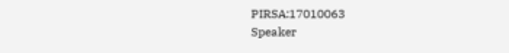PIRSA:17010063
Speaker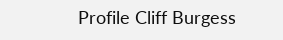Profile Cliff Burgess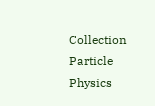Collection Particle Physics